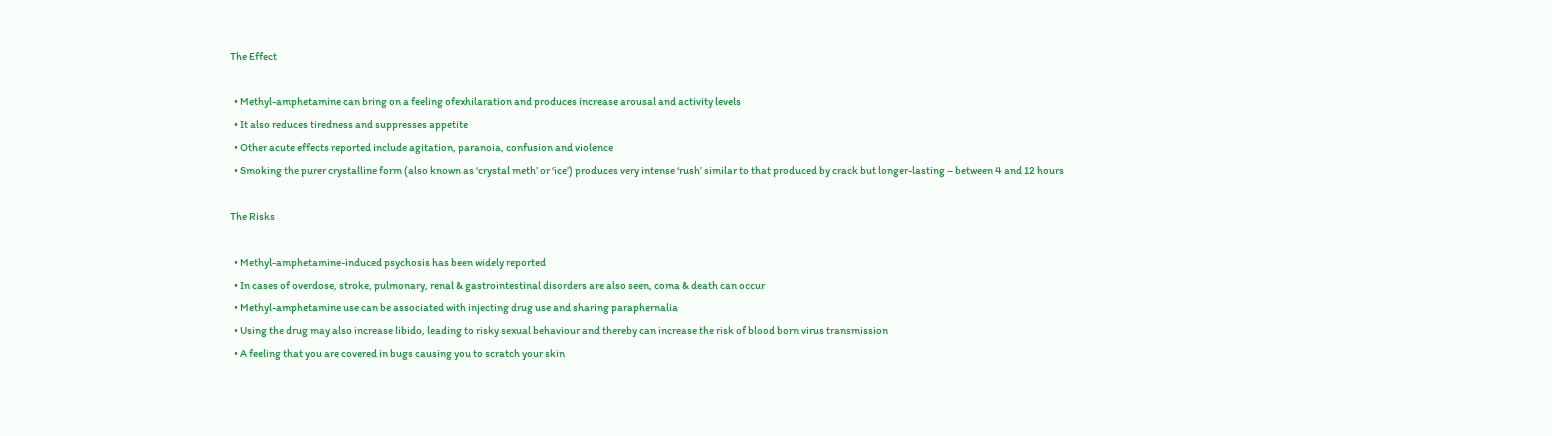The Effect

  • Methyl-amphetamine can bring on a feeling ofexhilaration and produces increase arousal and activity levels
  • It also reduces tiredness and suppresses appetite
  • Other acute effects reported include agitation, paranoia, confusion and violence
  • Smoking the purer crystalline form (also known as ‘crystal meth’ or ‘ice’) produces very intense ‘rush’ similar to that produced by crack but longer-lasting – between 4 and 12 hours

The Risks

  • Methyl-amphetamine-induced psychosis has been widely reported
  • In cases of overdose, stroke, pulmonary, renal & gastrointestinal disorders are also seen, coma & death can occur
  • Methyl-amphetamine use can be associated with injecting drug use and sharing paraphernalia
  • Using the drug may also increase libido, leading to risky sexual behaviour and thereby can increase the risk of blood born virus transmission
  • A feeling that you are covered in bugs causing you to scratch your skin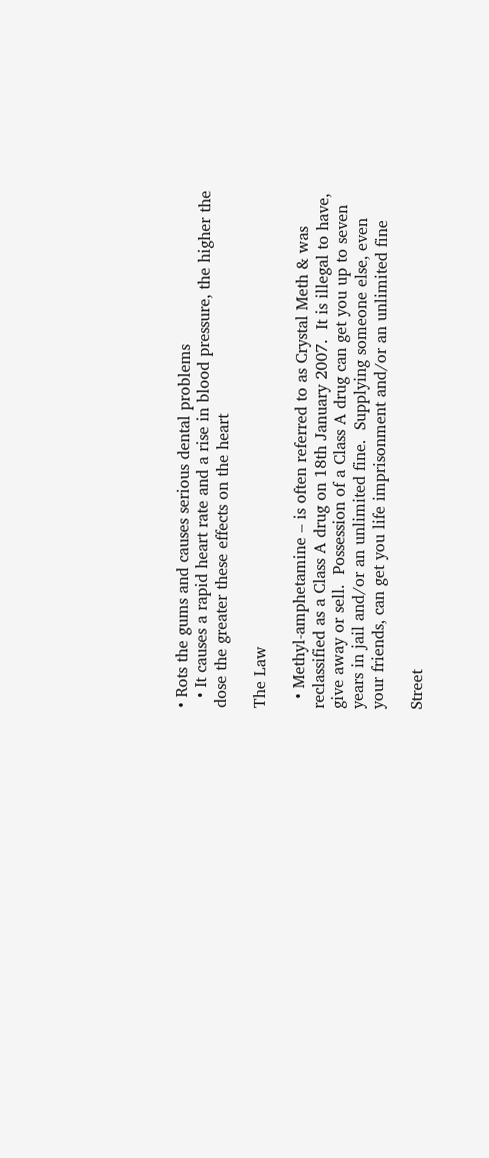• Rots the gums and causes serious dental problems
  • It causes a rapid heart rate and a rise in blood pressure, the higher the dose the greater these effects on the heart

The Law

  • Methyl-amphetamine – is often referred to as Crystal Meth & was reclassified as a Class A drug on 18th January 2007.  It is illegal to have, give away or sell.  Possession of a Class A drug can get you up to seven years in jail and/or an unlimited fine.  Supplying someone else, even your friends, can get you life imprisonment and/or an unlimited fine

Street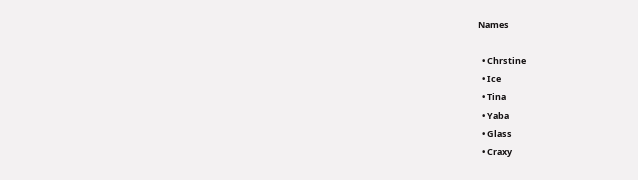Names

  • Chrstine
  • Ice
  • Tina
  • Yaba
  • Glass
  • Craxy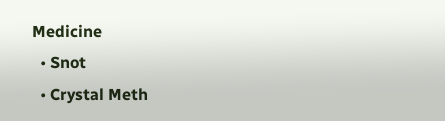Medicine
  • Snot
  • Crystal Meth